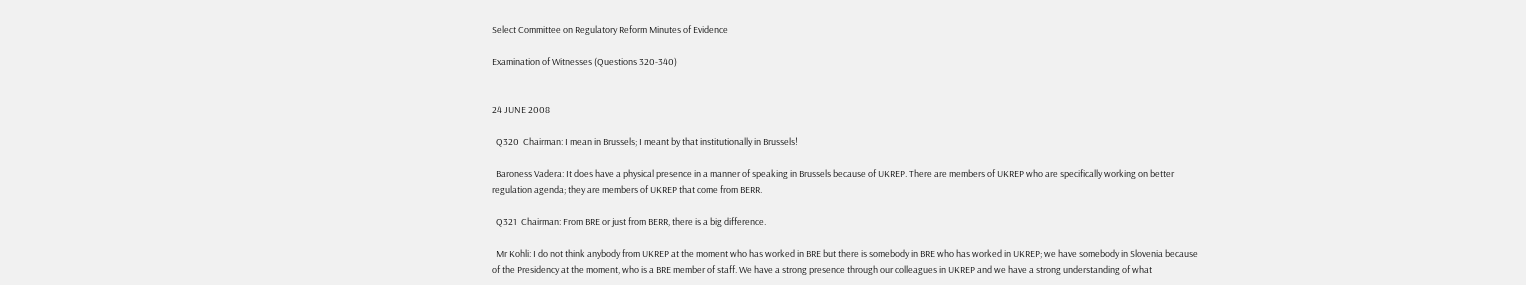Select Committee on Regulatory Reform Minutes of Evidence

Examination of Witnesses (Questions 320-340)


24 JUNE 2008

  Q320  Chairman: I mean in Brussels; I meant by that institutionally in Brussels!

  Baroness Vadera: It does have a physical presence in a manner of speaking in Brussels because of UKREP. There are members of UKREP who are specifically working on better regulation agenda; they are members of UKREP that come from BERR.

  Q321  Chairman: From BRE or just from BERR, there is a big difference.

  Mr Kohli: I do not think anybody from UKREP at the moment who has worked in BRE but there is somebody in BRE who has worked in UKREP; we have somebody in Slovenia because of the Presidency at the moment, who is a BRE member of staff. We have a strong presence through our colleagues in UKREP and we have a strong understanding of what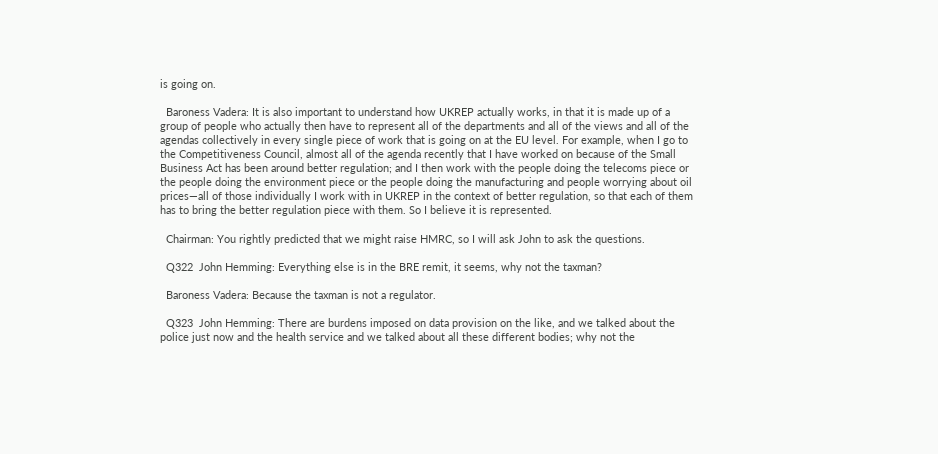is going on.

  Baroness Vadera: It is also important to understand how UKREP actually works, in that it is made up of a group of people who actually then have to represent all of the departments and all of the views and all of the agendas collectively in every single piece of work that is going on at the EU level. For example, when I go to the Competitiveness Council, almost all of the agenda recently that I have worked on because of the Small Business Act has been around better regulation; and I then work with the people doing the telecoms piece or the people doing the environment piece or the people doing the manufacturing and people worrying about oil prices—all of those individually I work with in UKREP in the context of better regulation, so that each of them has to bring the better regulation piece with them. So I believe it is represented.

  Chairman: You rightly predicted that we might raise HMRC, so I will ask John to ask the questions.

  Q322  John Hemming: Everything else is in the BRE remit, it seems, why not the taxman?

  Baroness Vadera: Because the taxman is not a regulator.

  Q323  John Hemming: There are burdens imposed on data provision on the like, and we talked about the police just now and the health service and we talked about all these different bodies; why not the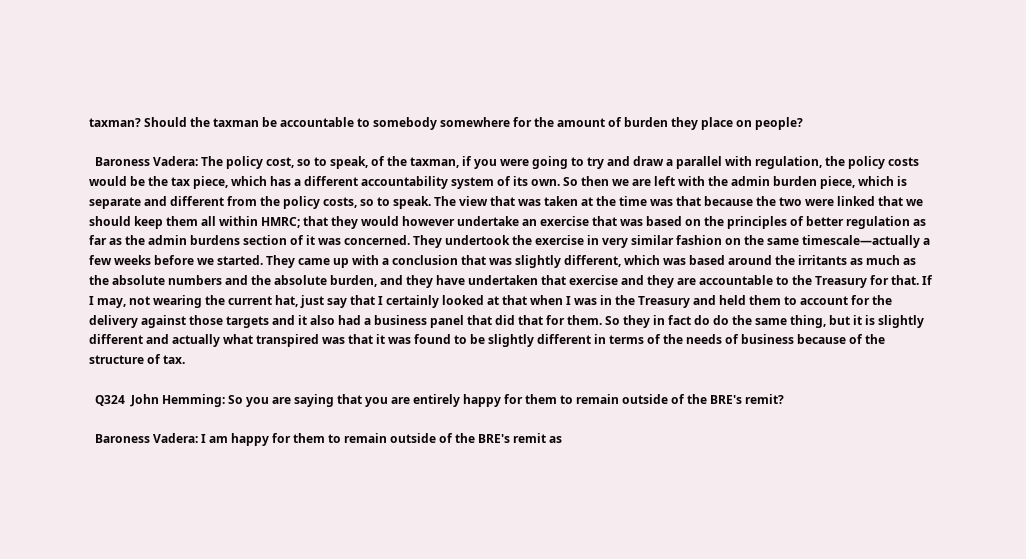taxman? Should the taxman be accountable to somebody somewhere for the amount of burden they place on people?

  Baroness Vadera: The policy cost, so to speak, of the taxman, if you were going to try and draw a parallel with regulation, the policy costs would be the tax piece, which has a different accountability system of its own. So then we are left with the admin burden piece, which is separate and different from the policy costs, so to speak. The view that was taken at the time was that because the two were linked that we should keep them all within HMRC; that they would however undertake an exercise that was based on the principles of better regulation as far as the admin burdens section of it was concerned. They undertook the exercise in very similar fashion on the same timescale—actually a few weeks before we started. They came up with a conclusion that was slightly different, which was based around the irritants as much as the absolute numbers and the absolute burden, and they have undertaken that exercise and they are accountable to the Treasury for that. If I may, not wearing the current hat, just say that I certainly looked at that when I was in the Treasury and held them to account for the delivery against those targets and it also had a business panel that did that for them. So they in fact do do the same thing, but it is slightly different and actually what transpired was that it was found to be slightly different in terms of the needs of business because of the structure of tax.

  Q324  John Hemming: So you are saying that you are entirely happy for them to remain outside of the BRE's remit?

  Baroness Vadera: I am happy for them to remain outside of the BRE's remit as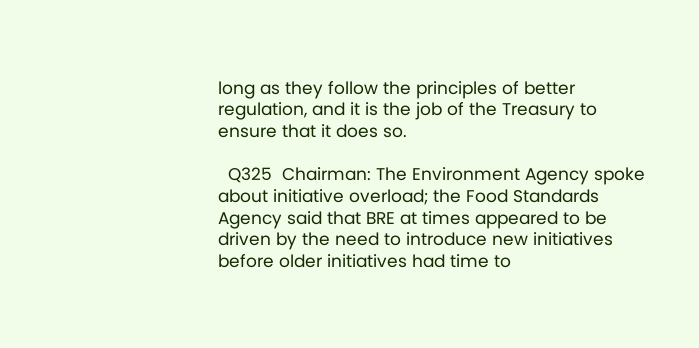long as they follow the principles of better regulation, and it is the job of the Treasury to ensure that it does so.

  Q325  Chairman: The Environment Agency spoke about initiative overload; the Food Standards Agency said that BRE at times appeared to be driven by the need to introduce new initiatives before older initiatives had time to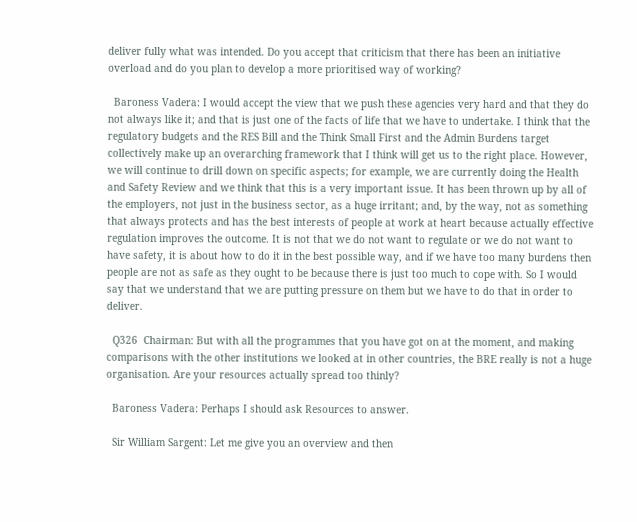deliver fully what was intended. Do you accept that criticism that there has been an initiative overload and do you plan to develop a more prioritised way of working?

  Baroness Vadera: I would accept the view that we push these agencies very hard and that they do not always like it; and that is just one of the facts of life that we have to undertake. I think that the regulatory budgets and the RES Bill and the Think Small First and the Admin Burdens target collectively make up an overarching framework that I think will get us to the right place. However, we will continue to drill down on specific aspects; for example, we are currently doing the Health and Safety Review and we think that this is a very important issue. It has been thrown up by all of the employers, not just in the business sector, as a huge irritant; and, by the way, not as something that always protects and has the best interests of people at work at heart because actually effective regulation improves the outcome. It is not that we do not want to regulate or we do not want to have safety, it is about how to do it in the best possible way, and if we have too many burdens then people are not as safe as they ought to be because there is just too much to cope with. So I would say that we understand that we are putting pressure on them but we have to do that in order to deliver.

  Q326  Chairman: But with all the programmes that you have got on at the moment, and making comparisons with the other institutions we looked at in other countries, the BRE really is not a huge organisation. Are your resources actually spread too thinly?

  Baroness Vadera: Perhaps I should ask Resources to answer.

  Sir William Sargent: Let me give you an overview and then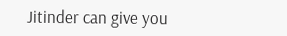Jitinder can give you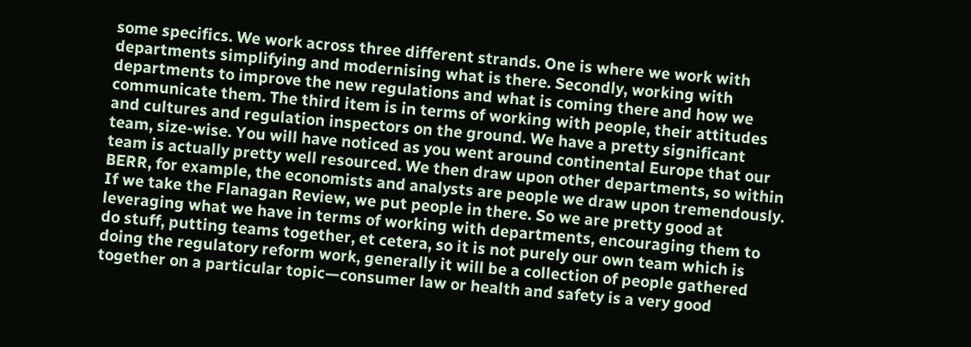some specifics. We work across three different strands. One is where we work with departments simplifying and modernising what is there. Secondly, working with departments to improve the new regulations and what is coming there and how we communicate them. The third item is in terms of working with people, their attitudes and cultures and regulation inspectors on the ground. We have a pretty significant team, size-wise. You will have noticed as you went around continental Europe that our team is actually pretty well resourced. We then draw upon other departments, so within BERR, for example, the economists and analysts are people we draw upon tremendously. If we take the Flanagan Review, we put people in there. So we are pretty good at leveraging what we have in terms of working with departments, encouraging them to do stuff, putting teams together, et cetera, so it is not purely our own team which is doing the regulatory reform work, generally it will be a collection of people gathered together on a particular topic—consumer law or health and safety is a very good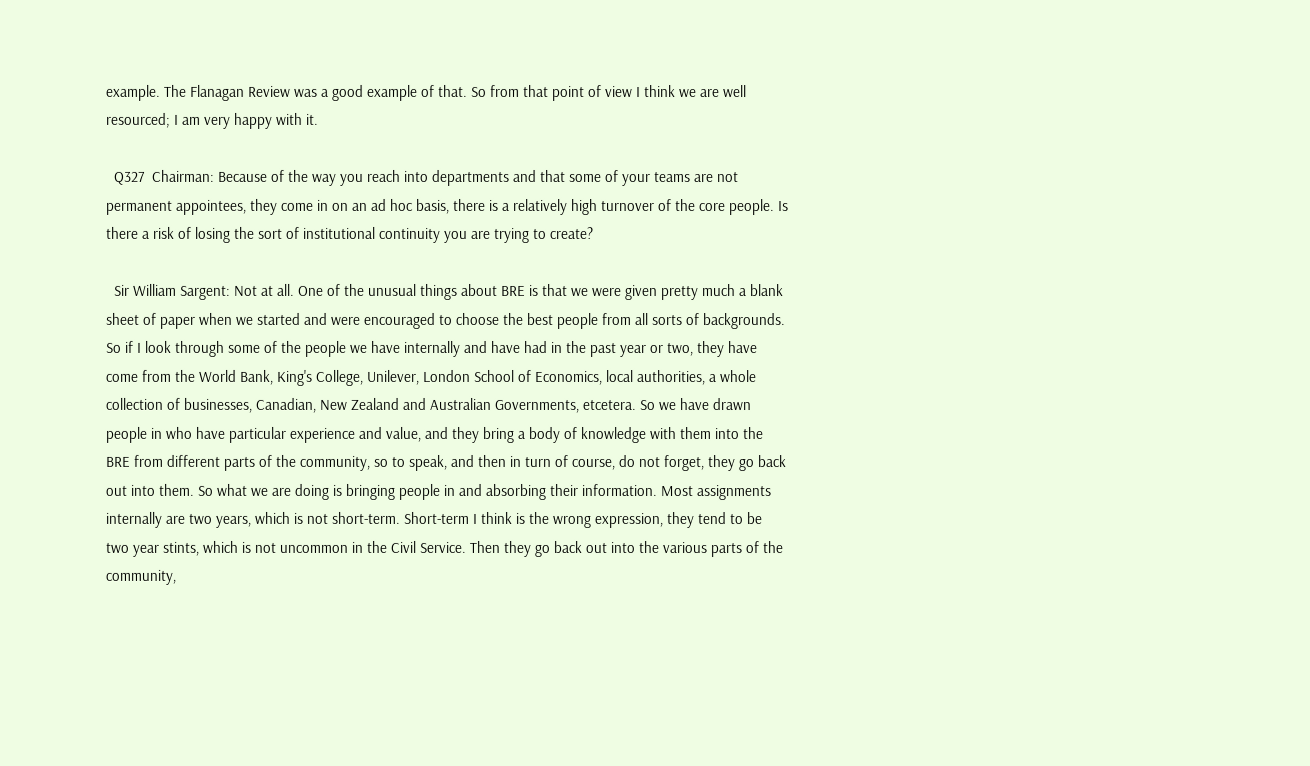example. The Flanagan Review was a good example of that. So from that point of view I think we are well resourced; I am very happy with it.

  Q327  Chairman: Because of the way you reach into departments and that some of your teams are not permanent appointees, they come in on an ad hoc basis, there is a relatively high turnover of the core people. Is there a risk of losing the sort of institutional continuity you are trying to create?

  Sir William Sargent: Not at all. One of the unusual things about BRE is that we were given pretty much a blank sheet of paper when we started and were encouraged to choose the best people from all sorts of backgrounds. So if I look through some of the people we have internally and have had in the past year or two, they have come from the World Bank, King's College, Unilever, London School of Economics, local authorities, a whole collection of businesses, Canadian, New Zealand and Australian Governments, etcetera. So we have drawn people in who have particular experience and value, and they bring a body of knowledge with them into the BRE from different parts of the community, so to speak, and then in turn of course, do not forget, they go back out into them. So what we are doing is bringing people in and absorbing their information. Most assignments internally are two years, which is not short-term. Short-term I think is the wrong expression, they tend to be two year stints, which is not uncommon in the Civil Service. Then they go back out into the various parts of the community,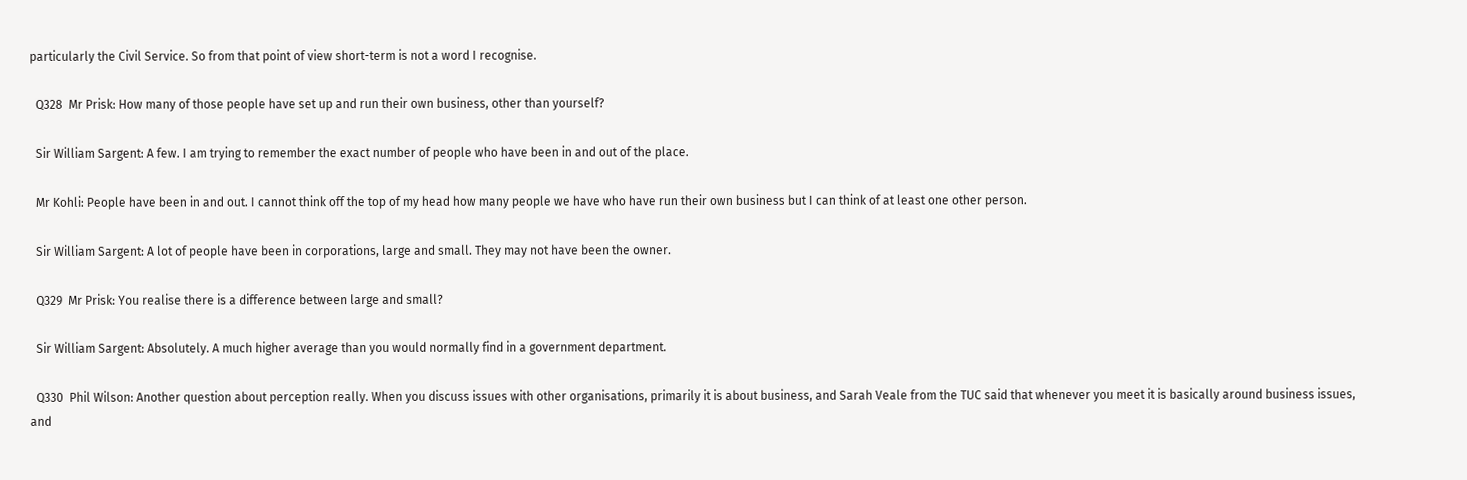particularly the Civil Service. So from that point of view short-term is not a word I recognise.

  Q328  Mr Prisk: How many of those people have set up and run their own business, other than yourself?

  Sir William Sargent: A few. I am trying to remember the exact number of people who have been in and out of the place.

  Mr Kohli: People have been in and out. I cannot think off the top of my head how many people we have who have run their own business but I can think of at least one other person.

  Sir William Sargent: A lot of people have been in corporations, large and small. They may not have been the owner.

  Q329  Mr Prisk: You realise there is a difference between large and small?

  Sir William Sargent: Absolutely. A much higher average than you would normally find in a government department.

  Q330  Phil Wilson: Another question about perception really. When you discuss issues with other organisations, primarily it is about business, and Sarah Veale from the TUC said that whenever you meet it is basically around business issues, and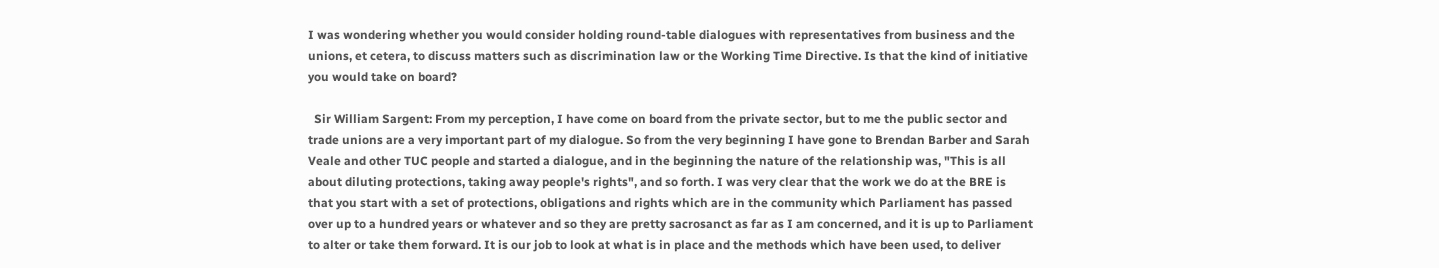I was wondering whether you would consider holding round-table dialogues with representatives from business and the unions, et cetera, to discuss matters such as discrimination law or the Working Time Directive. Is that the kind of initiative you would take on board?

  Sir William Sargent: From my perception, I have come on board from the private sector, but to me the public sector and trade unions are a very important part of my dialogue. So from the very beginning I have gone to Brendan Barber and Sarah Veale and other TUC people and started a dialogue, and in the beginning the nature of the relationship was, "This is all about diluting protections, taking away people's rights", and so forth. I was very clear that the work we do at the BRE is that you start with a set of protections, obligations and rights which are in the community which Parliament has passed over up to a hundred years or whatever and so they are pretty sacrosanct as far as I am concerned, and it is up to Parliament to alter or take them forward. It is our job to look at what is in place and the methods which have been used, to deliver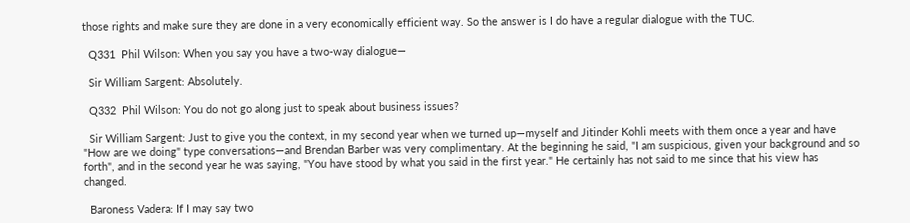those rights and make sure they are done in a very economically efficient way. So the answer is I do have a regular dialogue with the TUC.

  Q331  Phil Wilson: When you say you have a two-way dialogue—

  Sir William Sargent: Absolutely.

  Q332  Phil Wilson: You do not go along just to speak about business issues?

  Sir William Sargent: Just to give you the context, in my second year when we turned up—myself and Jitinder Kohli meets with them once a year and have "How are we doing" type conversations—and Brendan Barber was very complimentary. At the beginning he said, "I am suspicious, given your background and so forth", and in the second year he was saying, "You have stood by what you said in the first year." He certainly has not said to me since that his view has changed.

  Baroness Vadera: If I may say two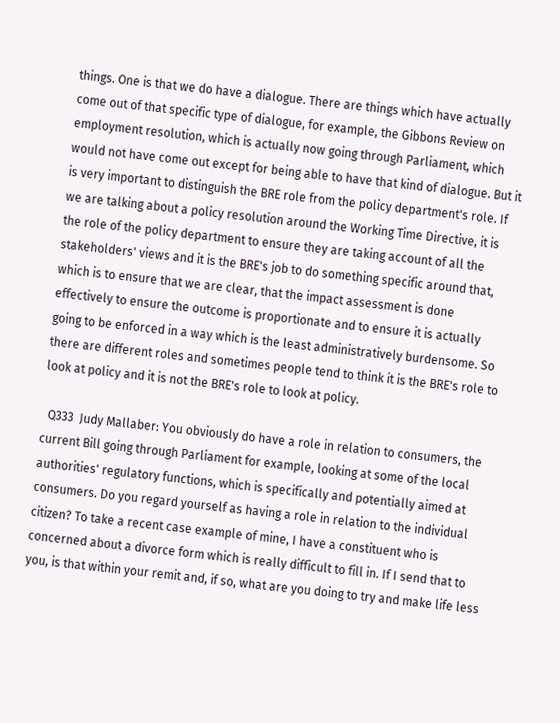things. One is that we do have a dialogue. There are things which have actually come out of that specific type of dialogue, for example, the Gibbons Review on employment resolution, which is actually now going through Parliament, which would not have come out except for being able to have that kind of dialogue. But it is very important to distinguish the BRE role from the policy department's role. If we are talking about a policy resolution around the Working Time Directive, it is the role of the policy department to ensure they are taking account of all the stakeholders' views and it is the BRE's job to do something specific around that, which is to ensure that we are clear, that the impact assessment is done effectively to ensure the outcome is proportionate and to ensure it is actually going to be enforced in a way which is the least administratively burdensome. So there are different roles and sometimes people tend to think it is the BRE's role to look at policy and it is not the BRE's role to look at policy.

  Q333  Judy Mallaber: You obviously do have a role in relation to consumers, the current Bill going through Parliament for example, looking at some of the local authorities' regulatory functions, which is specifically and potentially aimed at consumers. Do you regard yourself as having a role in relation to the individual citizen? To take a recent case example of mine, I have a constituent who is concerned about a divorce form which is really difficult to fill in. If I send that to you, is that within your remit and, if so, what are you doing to try and make life less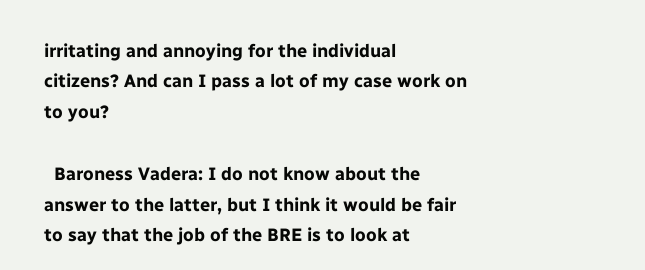irritating and annoying for the individual citizens? And can I pass a lot of my case work on to you?

  Baroness Vadera: I do not know about the answer to the latter, but I think it would be fair to say that the job of the BRE is to look at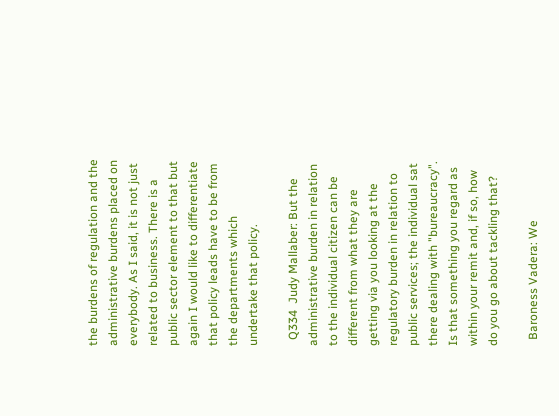the burdens of regulation and the administrative burdens placed on everybody. As I said, it is not just related to business. There is a public sector element to that but again I would like to differentiate that policy leads have to be from the departments which undertake that policy.

  Q334  Judy Mallaber: But the administrative burden in relation to the individual citizen can be different from what they are getting via you looking at the regulatory burden in relation to public services; the individual sat there dealing with "bureaucracy". Is that something you regard as within your remit and, if so, how do you go about tackling that?

  Baroness Vadera: We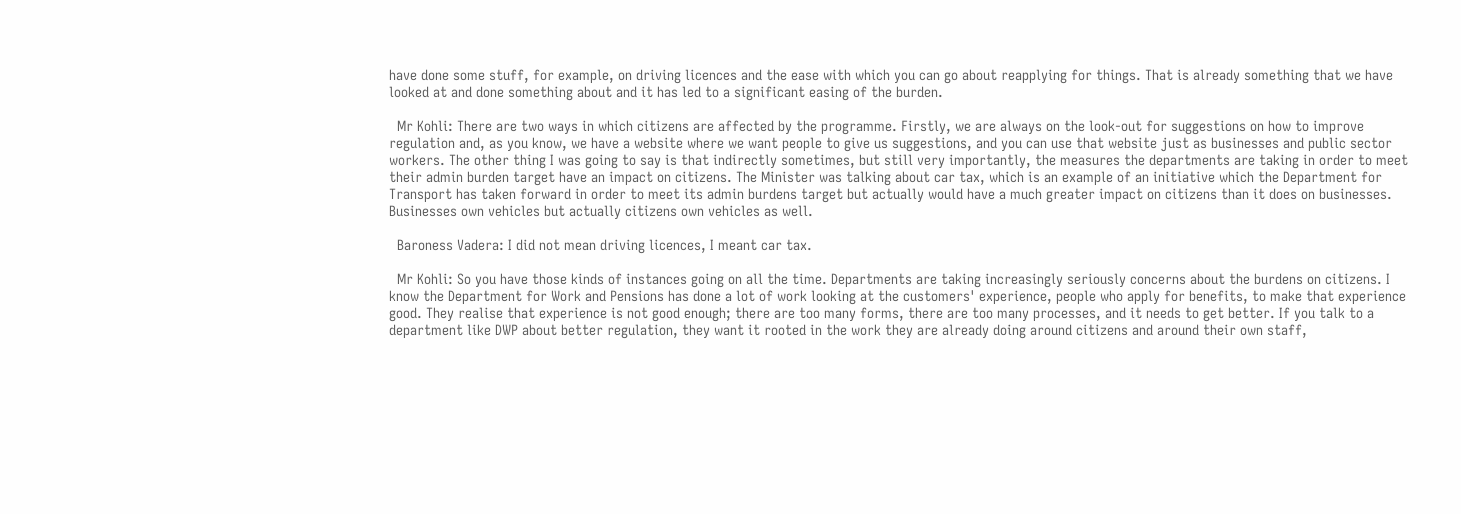have done some stuff, for example, on driving licences and the ease with which you can go about reapplying for things. That is already something that we have looked at and done something about and it has led to a significant easing of the burden.

  Mr Kohli: There are two ways in which citizens are affected by the programme. Firstly, we are always on the look-out for suggestions on how to improve regulation and, as you know, we have a website where we want people to give us suggestions, and you can use that website just as businesses and public sector workers. The other thing I was going to say is that indirectly sometimes, but still very importantly, the measures the departments are taking in order to meet their admin burden target have an impact on citizens. The Minister was talking about car tax, which is an example of an initiative which the Department for Transport has taken forward in order to meet its admin burdens target but actually would have a much greater impact on citizens than it does on businesses. Businesses own vehicles but actually citizens own vehicles as well.

  Baroness Vadera: I did not mean driving licences, I meant car tax.

  Mr Kohli: So you have those kinds of instances going on all the time. Departments are taking increasingly seriously concerns about the burdens on citizens. I know the Department for Work and Pensions has done a lot of work looking at the customers' experience, people who apply for benefits, to make that experience good. They realise that experience is not good enough; there are too many forms, there are too many processes, and it needs to get better. If you talk to a department like DWP about better regulation, they want it rooted in the work they are already doing around citizens and around their own staff,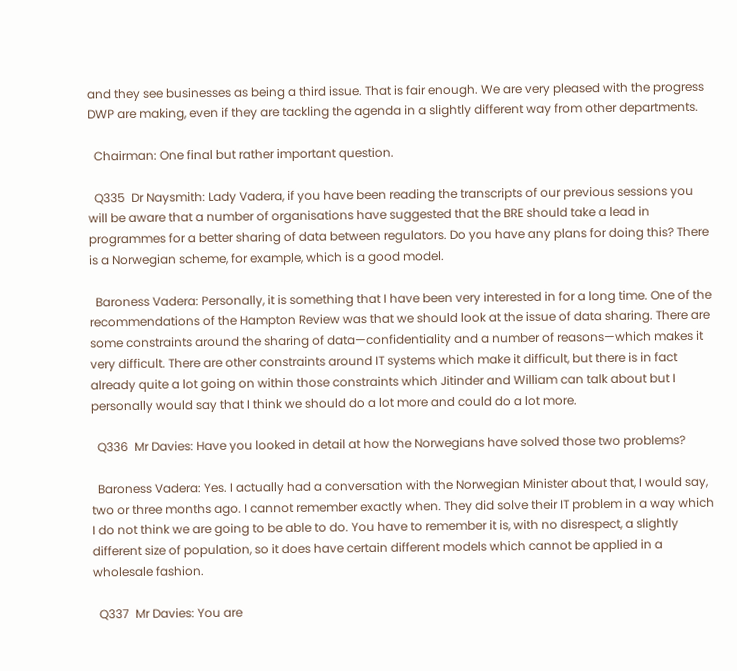and they see businesses as being a third issue. That is fair enough. We are very pleased with the progress DWP are making, even if they are tackling the agenda in a slightly different way from other departments.

  Chairman: One final but rather important question.

  Q335  Dr Naysmith: Lady Vadera, if you have been reading the transcripts of our previous sessions you will be aware that a number of organisations have suggested that the BRE should take a lead in programmes for a better sharing of data between regulators. Do you have any plans for doing this? There is a Norwegian scheme, for example, which is a good model.

  Baroness Vadera: Personally, it is something that I have been very interested in for a long time. One of the recommendations of the Hampton Review was that we should look at the issue of data sharing. There are some constraints around the sharing of data—confidentiality and a number of reasons—which makes it very difficult. There are other constraints around IT systems which make it difficult, but there is in fact already quite a lot going on within those constraints which Jitinder and William can talk about but I personally would say that I think we should do a lot more and could do a lot more.

  Q336  Mr Davies: Have you looked in detail at how the Norwegians have solved those two problems?

  Baroness Vadera: Yes. I actually had a conversation with the Norwegian Minister about that, I would say, two or three months ago. I cannot remember exactly when. They did solve their IT problem in a way which I do not think we are going to be able to do. You have to remember it is, with no disrespect, a slightly different size of population, so it does have certain different models which cannot be applied in a wholesale fashion.

  Q337  Mr Davies: You are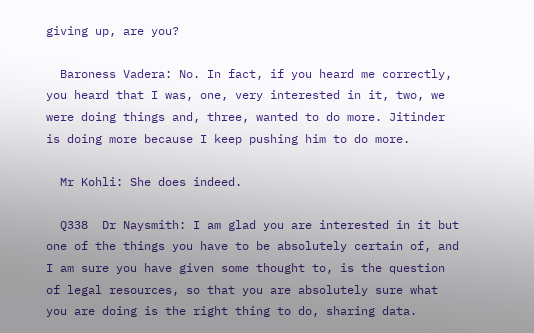giving up, are you?

  Baroness Vadera: No. In fact, if you heard me correctly, you heard that I was, one, very interested in it, two, we were doing things and, three, wanted to do more. Jitinder is doing more because I keep pushing him to do more.

  Mr Kohli: She does indeed.

  Q338  Dr Naysmith: I am glad you are interested in it but one of the things you have to be absolutely certain of, and I am sure you have given some thought to, is the question of legal resources, so that you are absolutely sure what you are doing is the right thing to do, sharing data.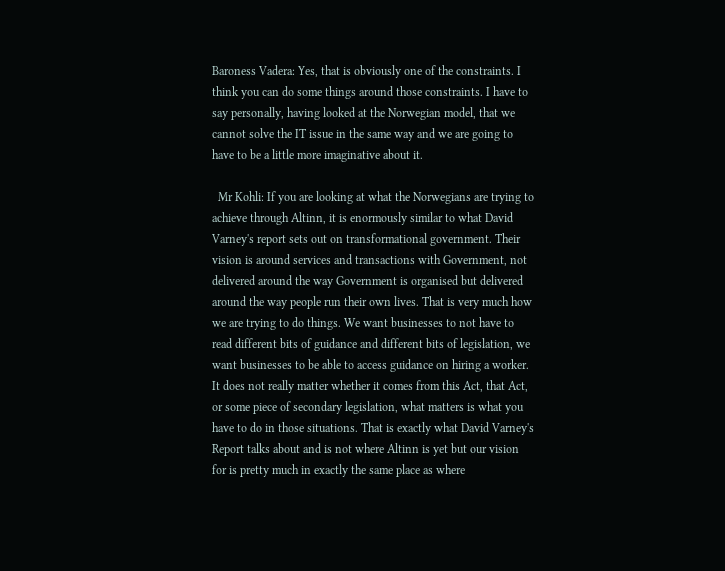Baroness Vadera: Yes, that is obviously one of the constraints. I think you can do some things around those constraints. I have to say personally, having looked at the Norwegian model, that we cannot solve the IT issue in the same way and we are going to have to be a little more imaginative about it.

  Mr Kohli: If you are looking at what the Norwegians are trying to achieve through Altinn, it is enormously similar to what David Varney's report sets out on transformational government. Their vision is around services and transactions with Government, not delivered around the way Government is organised but delivered around the way people run their own lives. That is very much how we are trying to do things. We want businesses to not have to read different bits of guidance and different bits of legislation, we want businesses to be able to access guidance on hiring a worker. It does not really matter whether it comes from this Act, that Act, or some piece of secondary legislation, what matters is what you have to do in those situations. That is exactly what David Varney's Report talks about and is not where Altinn is yet but our vision for is pretty much in exactly the same place as where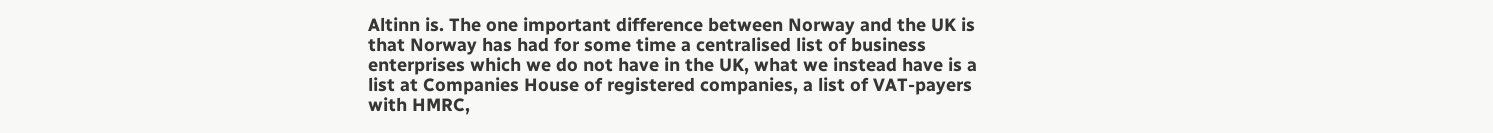Altinn is. The one important difference between Norway and the UK is that Norway has had for some time a centralised list of business enterprises which we do not have in the UK, what we instead have is a list at Companies House of registered companies, a list of VAT-payers with HMRC,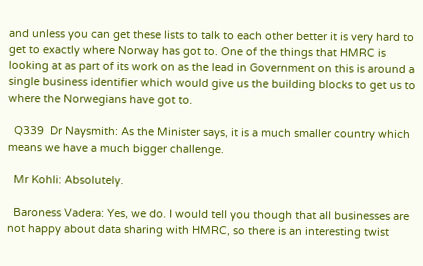and unless you can get these lists to talk to each other better it is very hard to get to exactly where Norway has got to. One of the things that HMRC is looking at as part of its work on as the lead in Government on this is around a single business identifier which would give us the building blocks to get us to where the Norwegians have got to.

  Q339  Dr Naysmith: As the Minister says, it is a much smaller country which means we have a much bigger challenge.

  Mr Kohli: Absolutely.

  Baroness Vadera: Yes, we do. I would tell you though that all businesses are not happy about data sharing with HMRC, so there is an interesting twist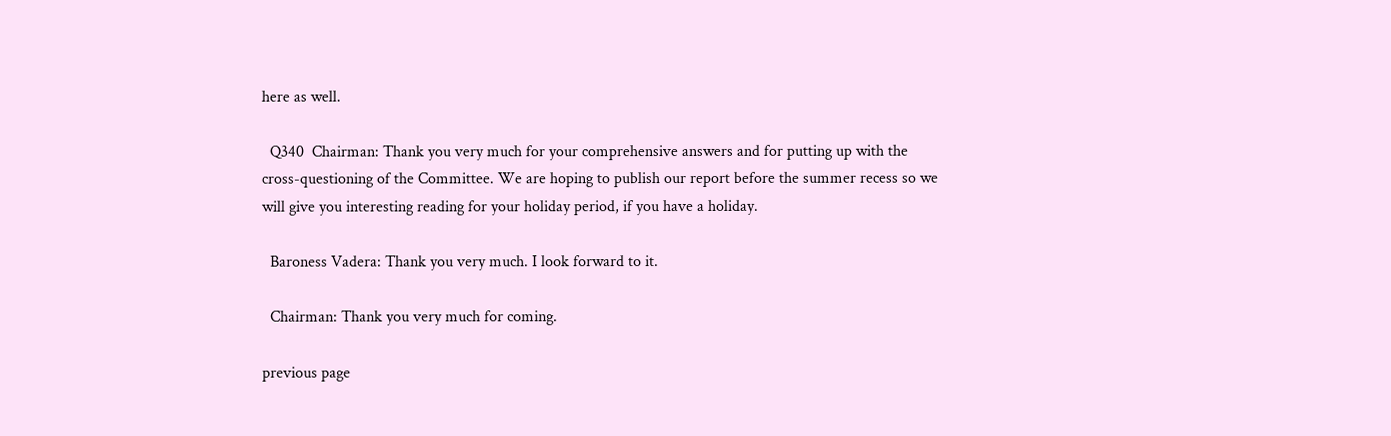here as well.

  Q340  Chairman: Thank you very much for your comprehensive answers and for putting up with the cross-questioning of the Committee. We are hoping to publish our report before the summer recess so we will give you interesting reading for your holiday period, if you have a holiday.

  Baroness Vadera: Thank you very much. I look forward to it.

  Chairman: Thank you very much for coming.

previous page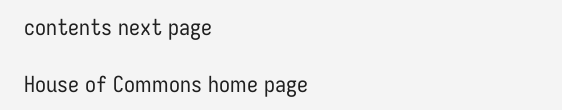contents next page

House of Commons home page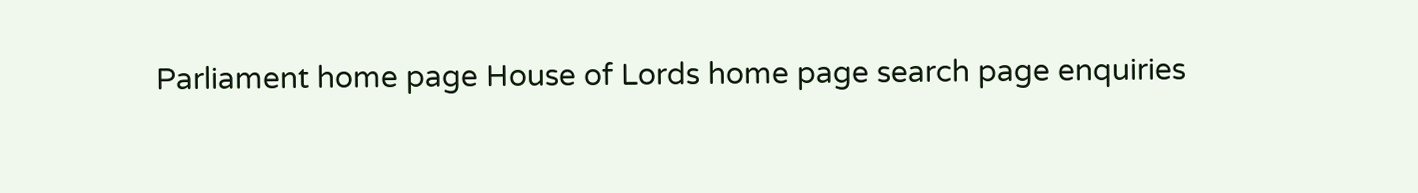Parliament home page House of Lords home page search page enquiries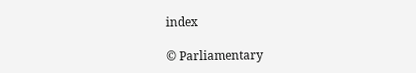index

© Parliamentary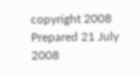copyright 2008
Prepared 21 July 2008